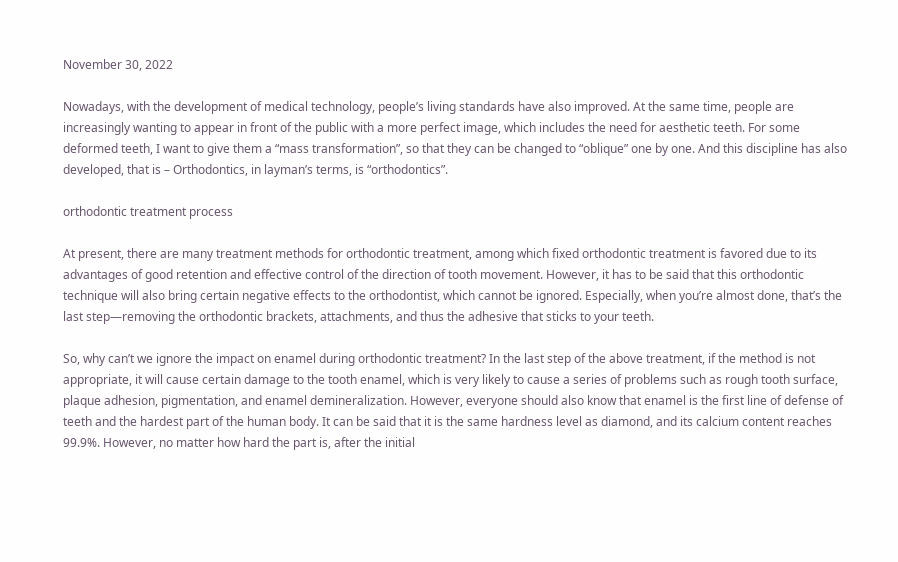November 30, 2022

Nowadays, with the development of medical technology, people’s living standards have also improved. At the same time, people are increasingly wanting to appear in front of the public with a more perfect image, which includes the need for aesthetic teeth. For some deformed teeth, I want to give them a “mass transformation”, so that they can be changed to “oblique” one by one. And this discipline has also developed, that is – Orthodontics, in layman’s terms, is “orthodontics”.

orthodontic treatment process

At present, there are many treatment methods for orthodontic treatment, among which fixed orthodontic treatment is favored due to its advantages of good retention and effective control of the direction of tooth movement. However, it has to be said that this orthodontic technique will also bring certain negative effects to the orthodontist, which cannot be ignored. Especially, when you’re almost done, that’s the last step—removing the orthodontic brackets, attachments, and thus the adhesive that sticks to your teeth.

So, why can’t we ignore the impact on enamel during orthodontic treatment? In the last step of the above treatment, if the method is not appropriate, it will cause certain damage to the tooth enamel, which is very likely to cause a series of problems such as rough tooth surface, plaque adhesion, pigmentation, and enamel demineralization. However, everyone should also know that enamel is the first line of defense of teeth and the hardest part of the human body. It can be said that it is the same hardness level as diamond, and its calcium content reaches 99.9%. However, no matter how hard the part is, after the initial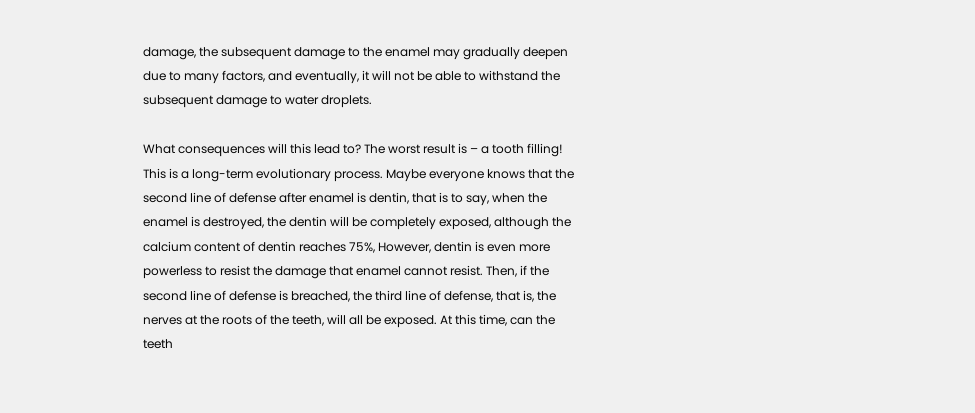damage, the subsequent damage to the enamel may gradually deepen due to many factors, and eventually, it will not be able to withstand the subsequent damage to water droplets.

What consequences will this lead to? The worst result is – a tooth filling! This is a long-term evolutionary process. Maybe everyone knows that the second line of defense after enamel is dentin, that is to say, when the enamel is destroyed, the dentin will be completely exposed, although the calcium content of dentin reaches 75%, However, dentin is even more powerless to resist the damage that enamel cannot resist. Then, if the second line of defense is breached, the third line of defense, that is, the nerves at the roots of the teeth, will all be exposed. At this time, can the teeth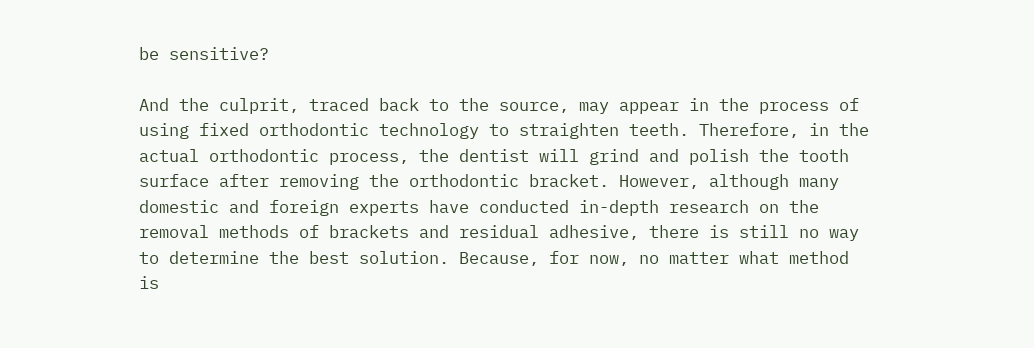be sensitive?

And the culprit, traced back to the source, may appear in the process of using fixed orthodontic technology to straighten teeth. Therefore, in the actual orthodontic process, the dentist will grind and polish the tooth surface after removing the orthodontic bracket. However, although many domestic and foreign experts have conducted in-depth research on the removal methods of brackets and residual adhesive, there is still no way to determine the best solution. Because, for now, no matter what method is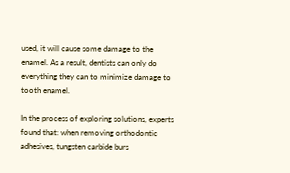used, it will cause some damage to the enamel. As a result, dentists can only do everything they can to minimize damage to tooth enamel.

In the process of exploring solutions, experts found that: when removing orthodontic adhesives, tungsten carbide burs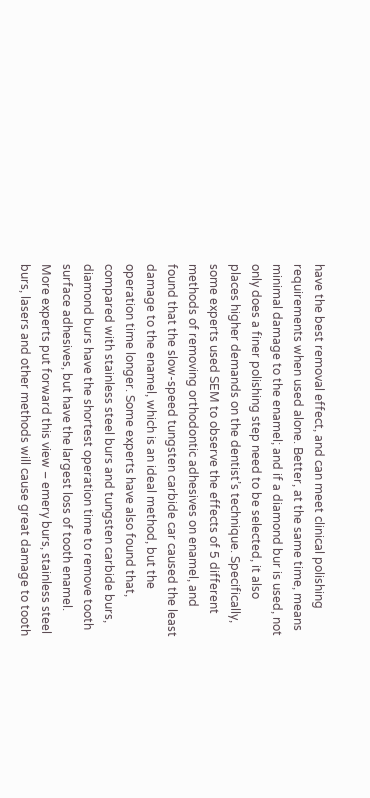have the best removal effect, and can meet clinical polishing requirements when used alone. Better, at the same time, means minimal damage to the enamel; and if a diamond bur is used, not only does a finer polishing step need to be selected, it also places higher demands on the dentist’s technique. Specifically, some experts used SEM to observe the effects of 5 different methods of removing orthodontic adhesives on enamel, and found that the slow-speed tungsten carbide car caused the least damage to the enamel, which is an ideal method, but the operation time longer. Some experts have also found that, compared with stainless steel burs and tungsten carbide burs, diamond burs have the shortest operation time to remove tooth surface adhesives, but have the largest loss of tooth enamel. More experts put forward this view – emery burs, stainless steel burs, lasers and other methods will cause great damage to tooth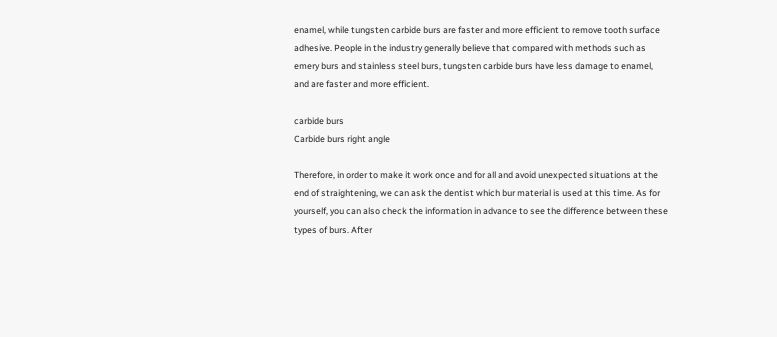enamel, while tungsten carbide burs are faster and more efficient to remove tooth surface adhesive. People in the industry generally believe that compared with methods such as emery burs and stainless steel burs, tungsten carbide burs have less damage to enamel, and are faster and more efficient.

carbide burs
Carbide burs right angle

Therefore, in order to make it work once and for all and avoid unexpected situations at the end of straightening, we can ask the dentist which bur material is used at this time. As for yourself, you can also check the information in advance to see the difference between these types of burs. After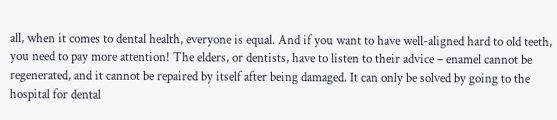all, when it comes to dental health, everyone is equal. And if you want to have well-aligned hard to old teeth, you need to pay more attention! The elders, or dentists, have to listen to their advice – enamel cannot be regenerated, and it cannot be repaired by itself after being damaged. It can only be solved by going to the hospital for dental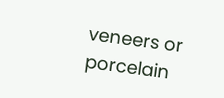veneers or porcelain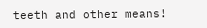teeth and other means!